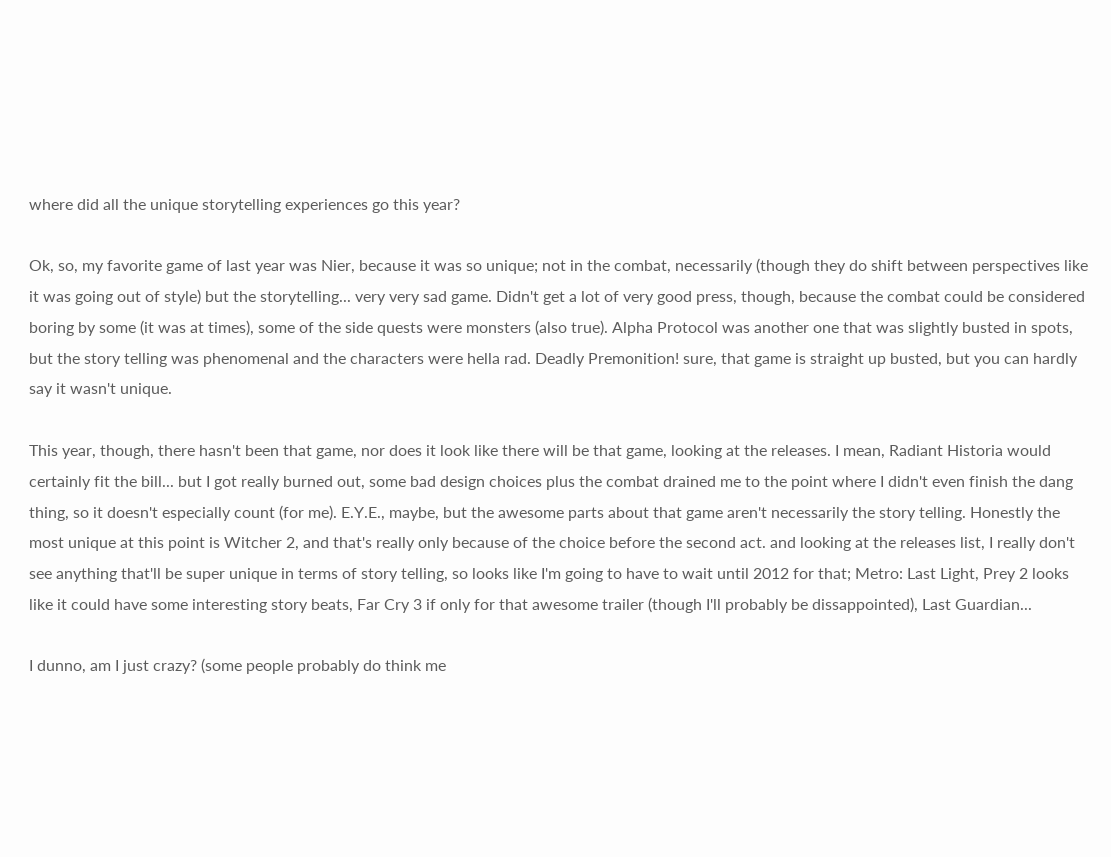where did all the unique storytelling experiences go this year?

Ok, so, my favorite game of last year was Nier, because it was so unique; not in the combat, necessarily (though they do shift between perspectives like it was going out of style) but the storytelling... very very sad game. Didn't get a lot of very good press, though, because the combat could be considered boring by some (it was at times), some of the side quests were monsters (also true). Alpha Protocol was another one that was slightly busted in spots, but the story telling was phenomenal and the characters were hella rad. Deadly Premonition! sure, that game is straight up busted, but you can hardly say it wasn't unique.

This year, though, there hasn't been that game, nor does it look like there will be that game, looking at the releases. I mean, Radiant Historia would certainly fit the bill... but I got really burned out, some bad design choices plus the combat drained me to the point where I didn't even finish the dang thing, so it doesn't especially count (for me). E.Y.E., maybe, but the awesome parts about that game aren't necessarily the story telling. Honestly the most unique at this point is Witcher 2, and that's really only because of the choice before the second act. and looking at the releases list, I really don't see anything that'll be super unique in terms of story telling, so looks like I'm going to have to wait until 2012 for that; Metro: Last Light, Prey 2 looks like it could have some interesting story beats, Far Cry 3 if only for that awesome trailer (though I'll probably be dissappointed), Last Guardian...

I dunno, am I just crazy? (some people probably do think me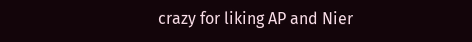crazy for liking AP and Nier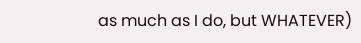as much as I do, but WHATEVER)